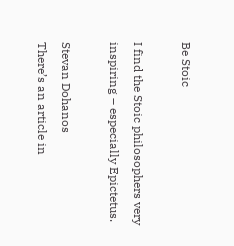Be Stoic

I find the Stoic philosophers very inspiring – especially Epictetus.

Stevan Dohanos
There’s an article in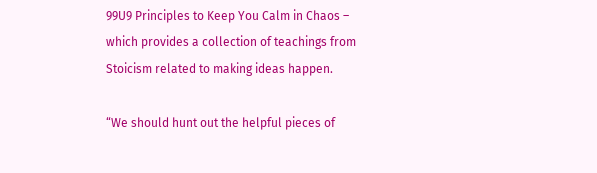99U9 Principles to Keep You Calm in Chaos – which provides a collection of teachings from Stoicism related to making ideas happen.

“We should hunt out the helpful pieces of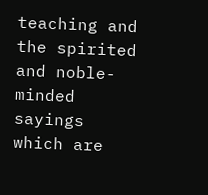teaching and the spirited and noble-minded sayings which are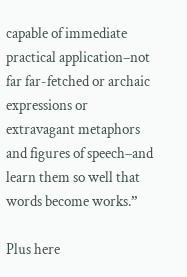capable of immediate practical application–not far far-fetched or archaic expressions or extravagant metaphors and figures of speech–and learn them so well that words become works.”

Plus here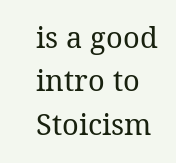is a good intro to Stoicism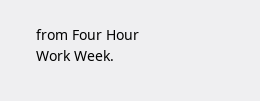from Four Hour Work Week.